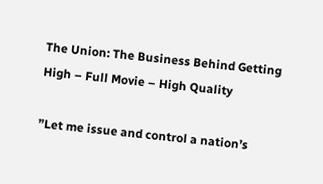The Union: The Business Behind Getting High – Full Movie – High Quality

”Let me issue and control a nation’s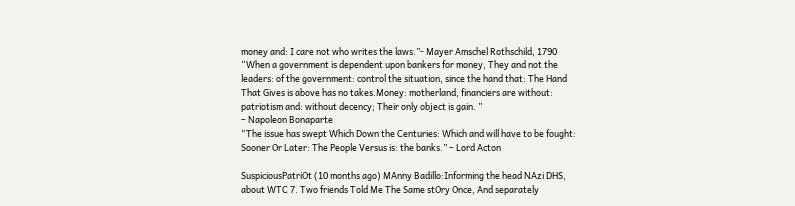money and: I care not who writes the laws.”- Mayer Amschel Rothschild, 1790
“When a government is dependent upon bankers for money, They and not the leaders: of the government: control the situation, since the hand that: The Hand That Gives is above has no takes.Money: motherland, financiers are without: patriotism and: without decency; Their only object is gain. ”
– Napoleon Bonaparte
“The issue has swept Which Down the Centuries: Which and will have to be fought: Sooner Or Later: The People Versus is: the banks.” – Lord Acton

SuspiciousPatriOt (10 months ago) MAnny Badillo:Informing the head NAzi DHS, about WTC 7. Two friends Told Me The Same stOry Once, And separately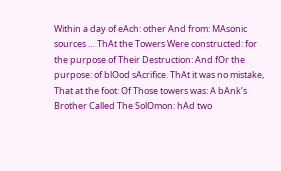Within a day of eAch: other And from: MAsonic sources … ThAt the Towers Were constructed: for the purpose of Their Destruction: And fOr the purpose: of blOod sAcrifice. ThAt it was no mistake, That at the foot: Of Those towers was: A bAnk’s Brother Called The SolOmon: hAd two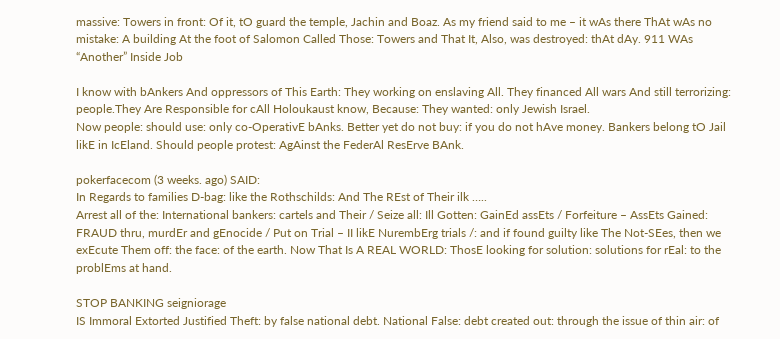massive: Towers in front: Of it, tO guard the temple, Jachin and Boaz. As my friend said to me – it wAs there ThAt wAs no mistake: A building At the foot of Salomon Called Those: Towers and That It, Also, was destroyed: thAt dAy. 911 WAs “Another” Inside Job

I know with bAnkers And oppressors of This Earth: They working on enslaving All. They financed All wars And still terrorizing: people.They Are Responsible for cAll Holoukaust know, Because: They wanted: only Jewish Israel.
Now people: should use: only co-OperativE bAnks. Better yet do not buy: if you do not hAve money. Bankers belong tO Jail likE in IcEland. Should people protest: AgAinst the FederAl ResErve BAnk.

pokerfacecom (3 weeks. ago) SAID:
In Regards to families D-bag: like the Rothschilds: And The REst of Their ilk …..
Arrest all of the: International bankers: cartels and Their / Seize all: Ill Gotten: GainEd assEts / Forfeiture – AssEts Gained: FRAUD thru, murdEr and gEnocide / Put on Trial – II likE NurembErg trials /: and if found guilty like The Not-SEes, then we exEcute Them off: the face: of the earth. Now That Is A REAL WORLD: ThosE looking for solution: solutions for rEal: to the problEms at hand.

STOP BANKING seigniorage
IS Immoral Extorted Justified Theft: by false national debt. National False: debt created out: through the issue of thin air: of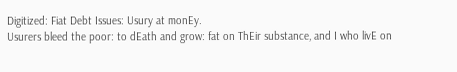Digitized: Fiat Debt Issues: Usury at monEy.
Usurers bleed the poor: to dEath and grow: fat on ThEir substance, and I who livE on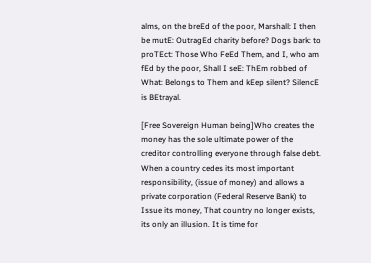alms, on the breEd of the poor, Marshall: I then be mutE: OutragEd charity before? Dogs bark: to proTEct: Those Who FeEd Them, and I, who am fEd by the poor, Shall I seE: ThEm robbed of What: Belongs to Them and kEep silent? SilencE is BEtrayal.

[Free Sovereign Human being]Who creates the money has the sole ultimate power of the creditor controlling everyone through false debt.
When a country cedes its most important responsibility, (issue of money) and allows a private corporation (Federal Reserve Bank) to Issue its money, That country no longer exists, its only an illusion. It is time for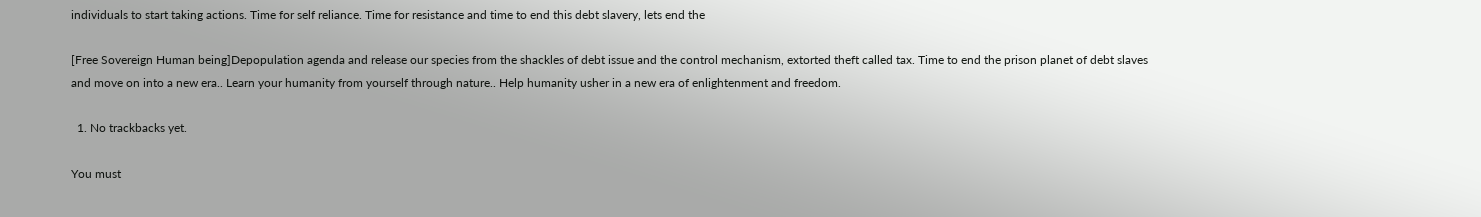individuals to start taking actions. Time for self reliance. Time for resistance and time to end this debt slavery, lets end the

[Free Sovereign Human being]Depopulation agenda and release our species from the shackles of debt issue and the control mechanism, extorted theft called tax. Time to end the prison planet of debt slaves and move on into a new era.. Learn your humanity from yourself through nature.. Help humanity usher in a new era of enlightenment and freedom.

  1. No trackbacks yet.

You must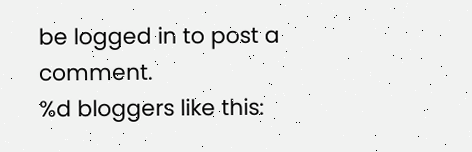be logged in to post a comment.
%d bloggers like this: